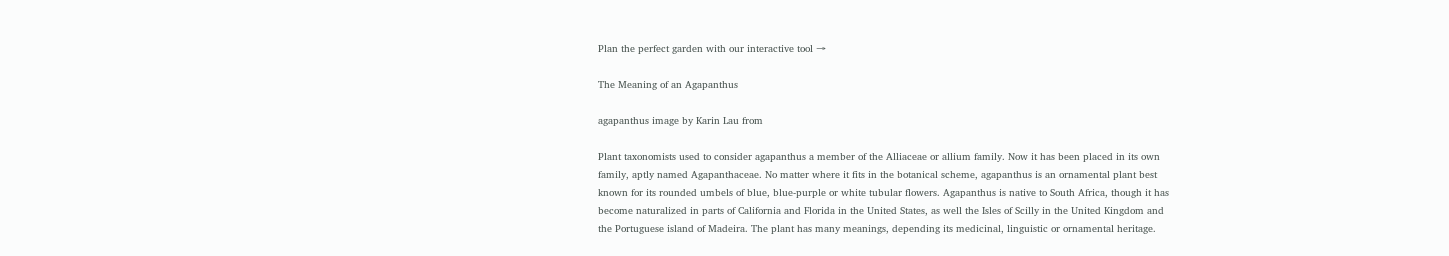Plan the perfect garden with our interactive tool →

The Meaning of an Agapanthus

agapanthus image by Karin Lau from

Plant taxonomists used to consider agapanthus a member of the Alliaceae or allium family. Now it has been placed in its own family, aptly named Agapanthaceae. No matter where it fits in the botanical scheme, agapanthus is an ornamental plant best known for its rounded umbels of blue, blue-purple or white tubular flowers. Agapanthus is native to South Africa, though it has become naturalized in parts of California and Florida in the United States, as well the Isles of Scilly in the United Kingdom and the Portuguese island of Madeira. The plant has many meanings, depending its medicinal, linguistic or ornamental heritage.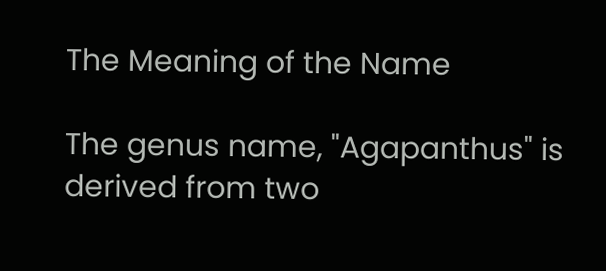The Meaning of the Name

The genus name, "Agapanthus" is derived from two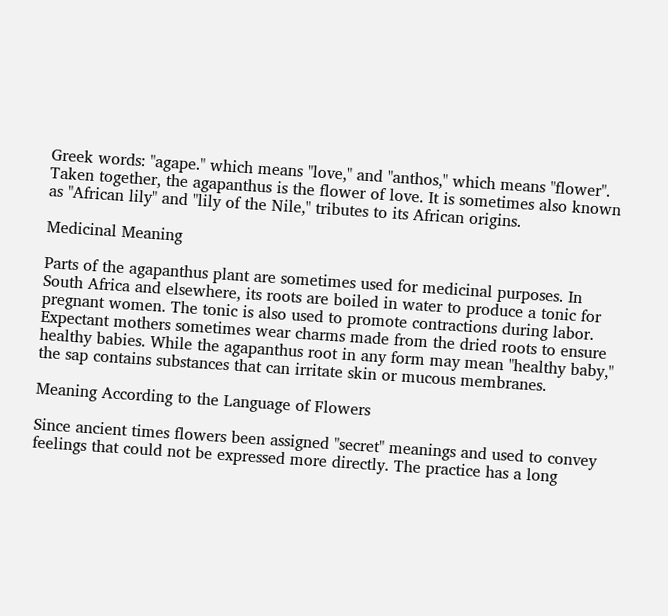Greek words: "agape." which means "love," and "anthos," which means "flower". Taken together, the agapanthus is the flower of love. It is sometimes also known as "African lily" and "lily of the Nile," tributes to its African origins.

Medicinal Meaning

Parts of the agapanthus plant are sometimes used for medicinal purposes. In South Africa and elsewhere, its roots are boiled in water to produce a tonic for pregnant women. The tonic is also used to promote contractions during labor. Expectant mothers sometimes wear charms made from the dried roots to ensure healthy babies. While the agapanthus root in any form may mean "healthy baby," the sap contains substances that can irritate skin or mucous membranes.

Meaning According to the Language of Flowers

Since ancient times flowers been assigned "secret" meanings and used to convey feelings that could not be expressed more directly. The practice has a long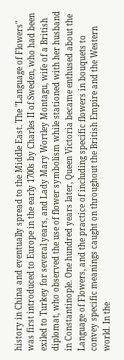history in China and eventually spread to the Middle East. The "Language of Flowers" was first introduced to Europe in the early 1700s by Charles II of Sweden, who had been exiled to Turkey for several years, and Lady Mary Wortley Montagu, wife of a British diplomat, who observed the use of flower symbolism while stationed with her husband in Constantinople. One hundred years later, Queen Victoria became enthused about the Language of Flowers, and the practice of including specific flowers in bouquets to convey specific meanings caught on throughout the British Empire and the Western world. In the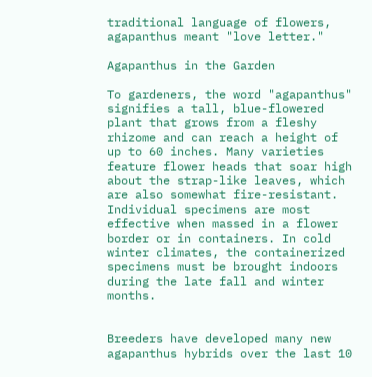traditional language of flowers, agapanthus meant "love letter."

Agapanthus in the Garden

To gardeners, the word "agapanthus" signifies a tall, blue-flowered plant that grows from a fleshy rhizome and can reach a height of up to 60 inches. Many varieties feature flower heads that soar high about the strap-like leaves, which are also somewhat fire-resistant. Individual specimens are most effective when massed in a flower border or in containers. In cold winter climates, the containerized specimens must be brought indoors during the late fall and winter months.


Breeders have developed many new agapanthus hybrids over the last 10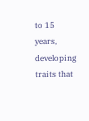to 15 years, developing traits that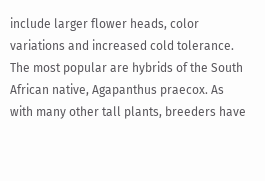include larger flower heads, color variations and increased cold tolerance. The most popular are hybrids of the South African native, Agapanthus praecox. As with many other tall plants, breeders have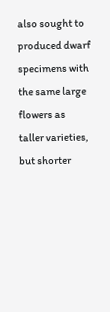also sought to produced dwarf specimens with the same large flowers as taller varieties, but shorter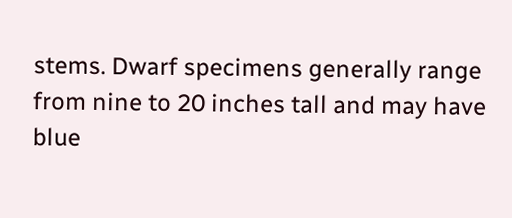stems. Dwarf specimens generally range from nine to 20 inches tall and may have blue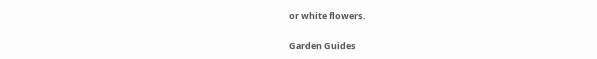or white flowers.

Garden Guides